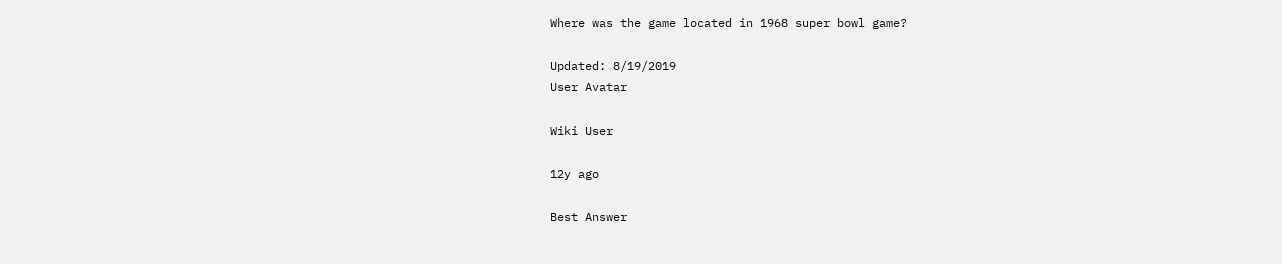Where was the game located in 1968 super bowl game?

Updated: 8/19/2019
User Avatar

Wiki User

12y ago

Best Answer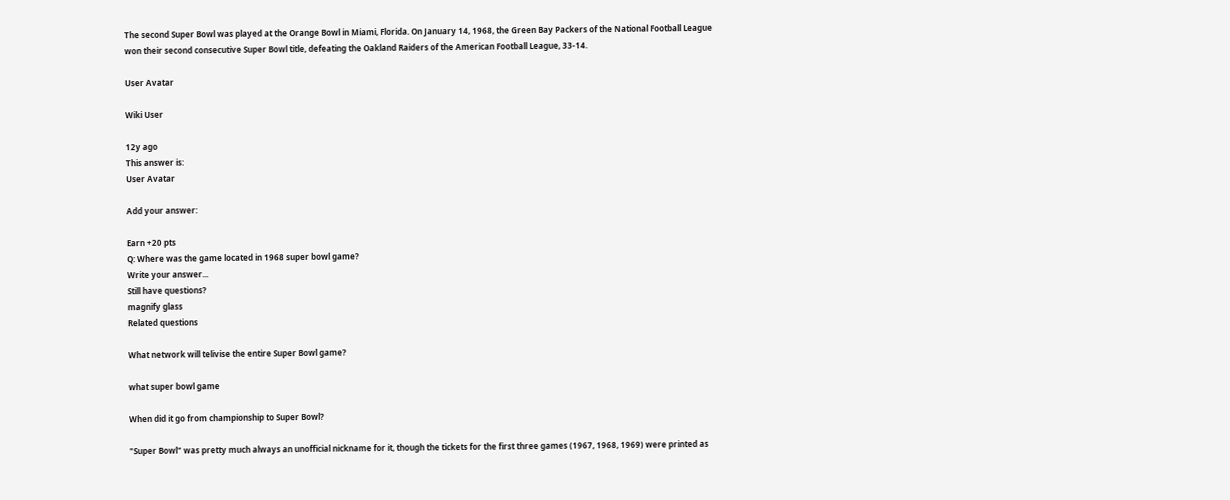The second Super Bowl was played at the Orange Bowl in Miami, Florida. On January 14, 1968, the Green Bay Packers of the National Football League won their second consecutive Super Bowl title, defeating the Oakland Raiders of the American Football League, 33-14.

User Avatar

Wiki User

12y ago
This answer is:
User Avatar

Add your answer:

Earn +20 pts
Q: Where was the game located in 1968 super bowl game?
Write your answer...
Still have questions?
magnify glass
Related questions

What network will telivise the entire Super Bowl game?

what super bowl game

When did it go from championship to Super Bowl?

"Super Bowl" was pretty much always an unofficial nickname for it, though the tickets for the first three games (1967, 1968, 1969) were printed as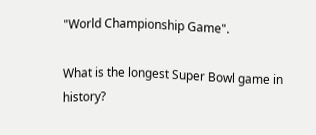"World Championship Game".

What is the longest Super Bowl game in history?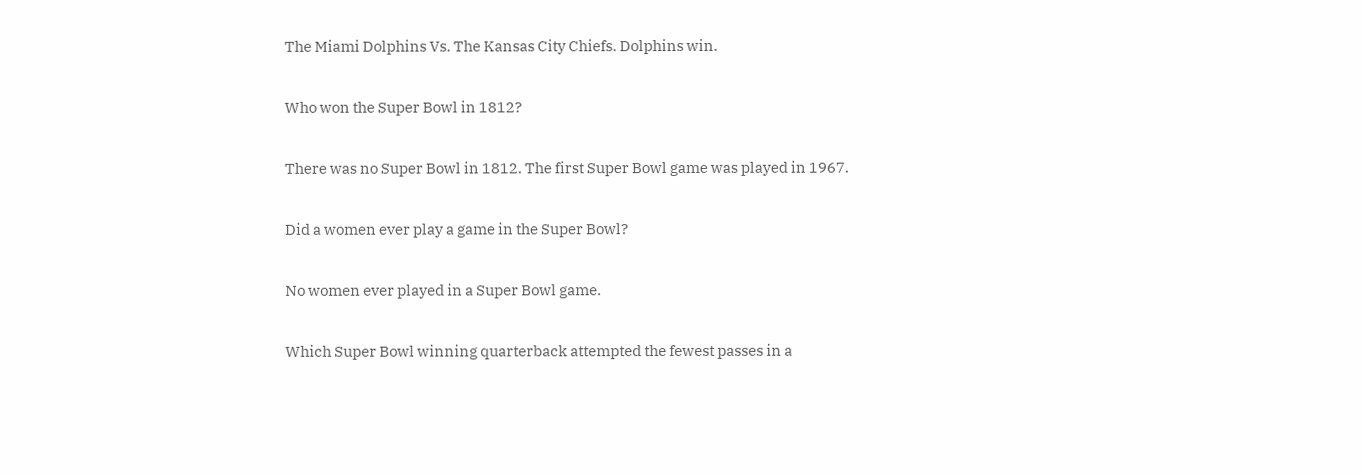The Miami Dolphins Vs. The Kansas City Chiefs. Dolphins win.

Who won the Super Bowl in 1812?

There was no Super Bowl in 1812. The first Super Bowl game was played in 1967.

Did a women ever play a game in the Super Bowl?

No women ever played in a Super Bowl game.

Which Super Bowl winning quarterback attempted the fewest passes in a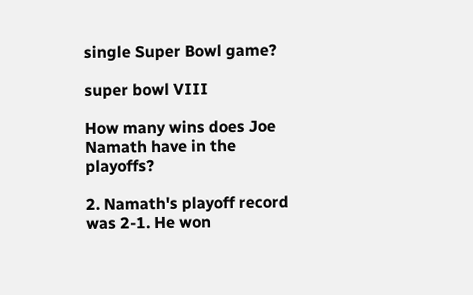single Super Bowl game?

super bowl VIII

How many wins does Joe Namath have in the playoffs?

2. Namath's playoff record was 2-1. He won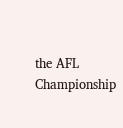the AFL Championship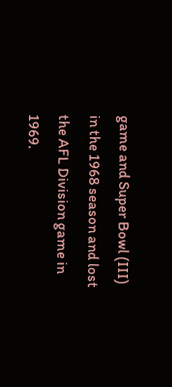game and Super Bowl (III) in the 1968 season and lost the AFL Division game in 1969.